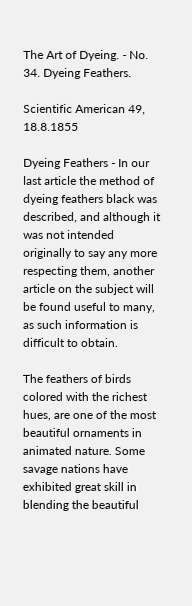The Art of Dyeing. - No. 34. Dyeing Feathers.

Scientific American 49, 18.8.1855

Dyeing Feathers - In our last article the method of dyeing feathers black was described, and although it was not intended originally to say any more respecting them, another article on the subject will be found useful to many, as such information is difficult to obtain.

The feathers of birds colored with the richest hues, are one of the most beautiful ornaments in animated nature. Some savage nations have exhibited great skill in blending the beautiful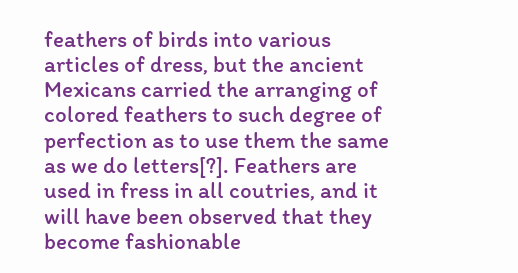feathers of birds into various articles of dress, but the ancient Mexicans carried the arranging of colored feathers to such degree of perfection as to use them the same as we do letters[?]. Feathers are used in fress in all coutries, and it will have been observed that they become fashionable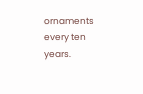ornaments every ten years.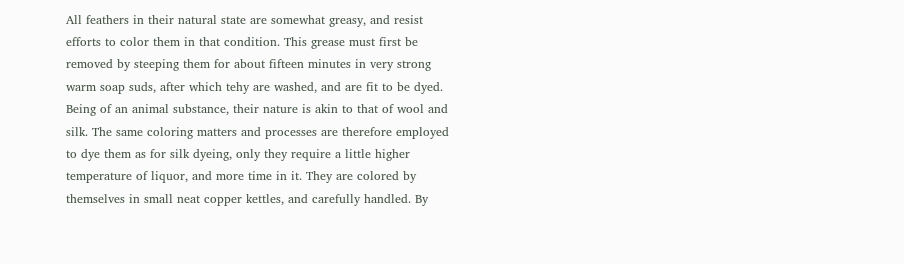All feathers in their natural state are somewhat greasy, and resist efforts to color them in that condition. This grease must first be removed by steeping them for about fifteen minutes in very strong warm soap suds, after which tehy are washed, and are fit to be dyed. Being of an animal substance, their nature is akin to that of wool and silk. The same coloring matters and processes are therefore employed to dye them as for silk dyeing, only they require a little higher temperature of liquor, and more time in it. They are colored by themselves in small neat copper kettles, and carefully handled. By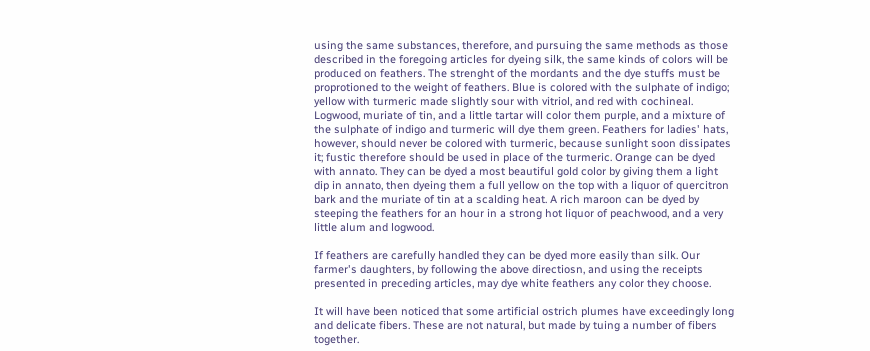using the same substances, therefore, and pursuing the same methods as those described in the foregoing articles for dyeing silk, the same kinds of colors will be produced on feathers. The strenght of the mordants and the dye stuffs must be proprotioned to the weight of feathers. Blue is colored with the sulphate of indigo; yellow with turmeric made slightly sour with vitriol, and red with cochineal. Logwood, muriate of tin, and a little tartar will color them purple, and a mixture of the sulphate of indigo and turmeric will dye them green. Feathers for ladies' hats, however, should never be colored with turmeric, because sunlight soon dissipates it; fustic therefore should be used in place of the turmeric. Orange can be dyed with annato. They can be dyed a most beautiful gold color by giving them a light dip in annato, then dyeing them a full yellow on the top with a liquor of quercitron bark and the muriate of tin at a scalding heat. A rich maroon can be dyed by steeping the feathers for an hour in a strong hot liquor of peachwood, and a very little alum and logwood.

If feathers are carefully handled they can be dyed more easily than silk. Our farmer's daughters, by following the above directiosn, and using the receipts presented in preceding articles, may dye white feathers any color they choose.

It will have been noticed that some artificial ostrich plumes have exceedingly long and delicate fibers. These are not natural, but made by tuing a number of fibers together.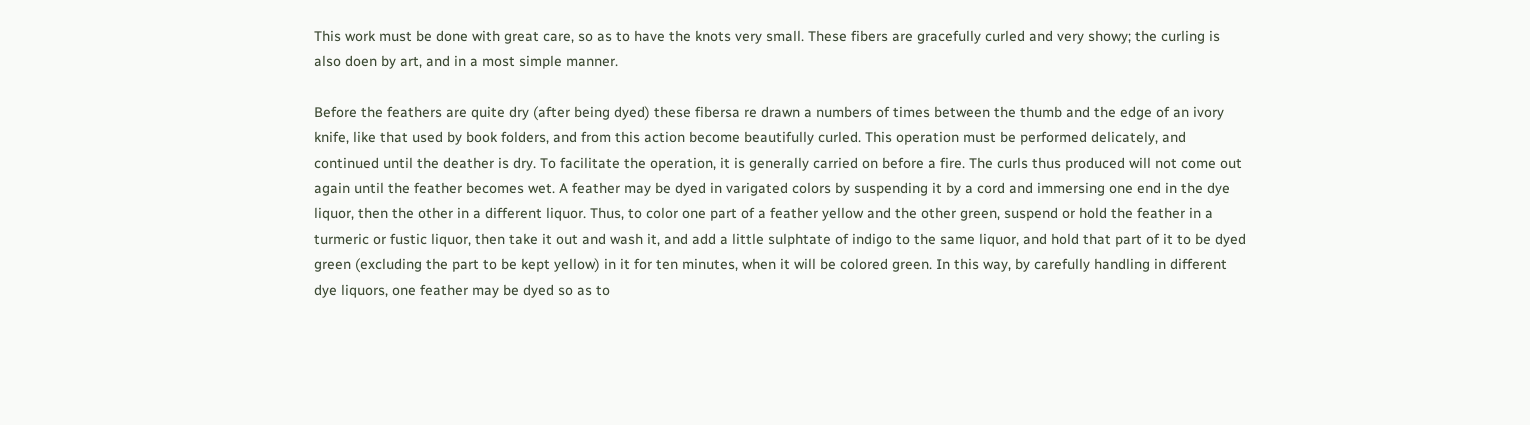This work must be done with great care, so as to have the knots very small. These fibers are gracefully curled and very showy; the curling is also doen by art, and in a most simple manner.

Before the feathers are quite dry (after being dyed) these fibersa re drawn a numbers of times between the thumb and the edge of an ivory knife, like that used by book folders, and from this action become beautifully curled. This operation must be performed delicately, and continued until the deather is dry. To facilitate the operation, it is generally carried on before a fire. The curls thus produced will not come out again until the feather becomes wet. A feather may be dyed in varigated colors by suspending it by a cord and immersing one end in the dye liquor, then the other in a different liquor. Thus, to color one part of a feather yellow and the other green, suspend or hold the feather in a turmeric or fustic liquor, then take it out and wash it, and add a little sulphtate of indigo to the same liquor, and hold that part of it to be dyed green (excluding the part to be kept yellow) in it for ten minutes, when it will be colored green. In this way, by carefully handling in different dye liquors, one feather may be dyed so as to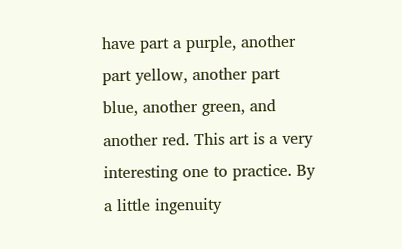have part a purple, another part yellow, another part blue, another green, and another red. This art is a very interesting one to practice. By a little ingenuity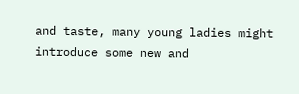and taste, many young ladies might introduce some new and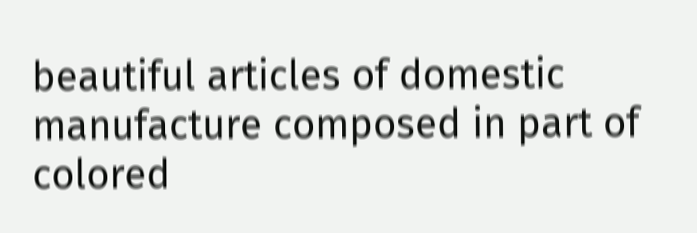beautiful articles of domestic manufacture composed in part of colored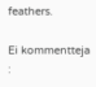feathers.

Ei kommentteja :